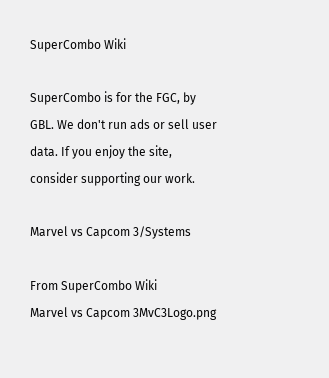SuperCombo Wiki

SuperCombo is for the FGC, by GBL. We don't run ads or sell user data. If you enjoy the site, consider supporting our work.

Marvel vs Capcom 3/Systems

From SuperCombo Wiki
Marvel vs Capcom 3MvC3Logo.png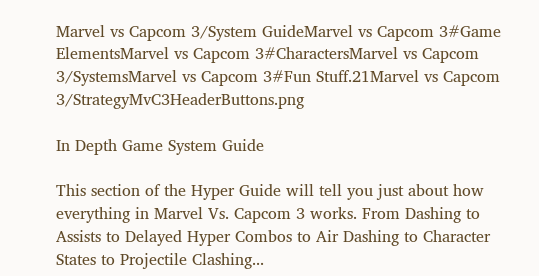Marvel vs Capcom 3/System GuideMarvel vs Capcom 3#Game ElementsMarvel vs Capcom 3#CharactersMarvel vs Capcom 3/SystemsMarvel vs Capcom 3#Fun Stuff.21Marvel vs Capcom 3/StrategyMvC3HeaderButtons.png

In Depth Game System Guide

This section of the Hyper Guide will tell you just about how everything in Marvel Vs. Capcom 3 works. From Dashing to Assists to Delayed Hyper Combos to Air Dashing to Character States to Projectile Clashing...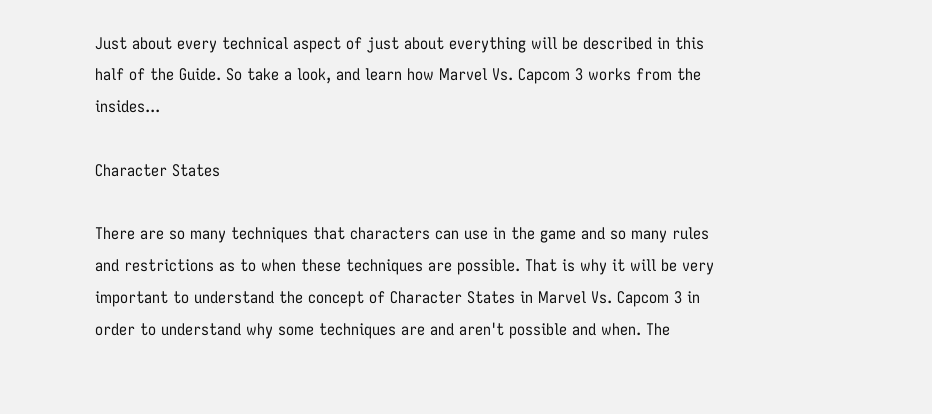Just about every technical aspect of just about everything will be described in this half of the Guide. So take a look, and learn how Marvel Vs. Capcom 3 works from the insides...

Character States

There are so many techniques that characters can use in the game and so many rules and restrictions as to when these techniques are possible. That is why it will be very important to understand the concept of Character States in Marvel Vs. Capcom 3 in order to understand why some techniques are and aren't possible and when. The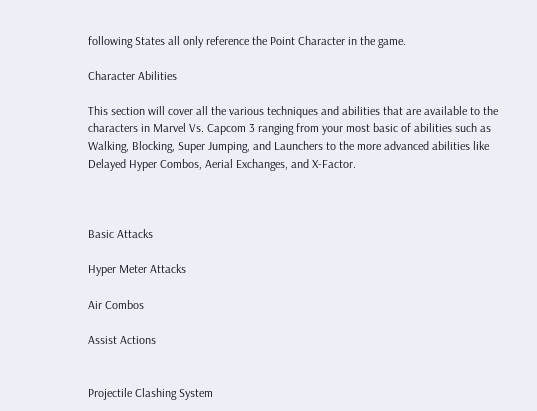following States all only reference the Point Character in the game.

Character Abilities

This section will cover all the various techniques and abilities that are available to the characters in Marvel Vs. Capcom 3 ranging from your most basic of abilities such as Walking, Blocking, Super Jumping, and Launchers to the more advanced abilities like Delayed Hyper Combos, Aerial Exchanges, and X-Factor.



Basic Attacks

Hyper Meter Attacks

Air Combos

Assist Actions


Projectile Clashing System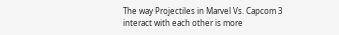The way Projectiles in Marvel Vs. Capcom 3 interact with each other is more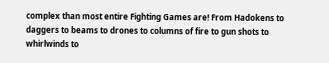complex than most entire Fighting Games are! From Hadokens to daggers to beams to drones to columns of fire to gun shots to whirlwinds to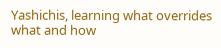Yashichis, learning what overrides what and how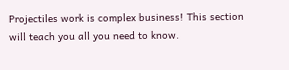Projectiles work is complex business! This section will teach you all you need to know.